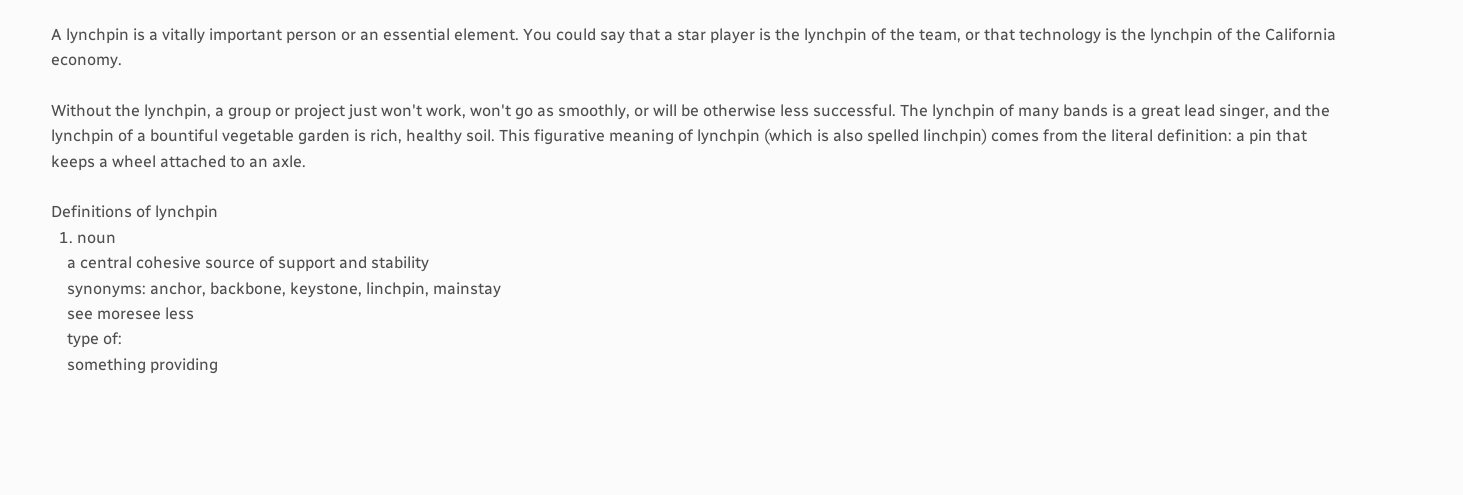A lynchpin is a vitally important person or an essential element. You could say that a star player is the lynchpin of the team, or that technology is the lynchpin of the California economy.

Without the lynchpin, a group or project just won't work, won't go as smoothly, or will be otherwise less successful. The lynchpin of many bands is a great lead singer, and the lynchpin of a bountiful vegetable garden is rich, healthy soil. This figurative meaning of lynchpin (which is also spelled linchpin) comes from the literal definition: a pin that keeps a wheel attached to an axle.

Definitions of lynchpin
  1. noun
    a central cohesive source of support and stability
    synonyms: anchor, backbone, keystone, linchpin, mainstay
    see moresee less
    type of:
    something providing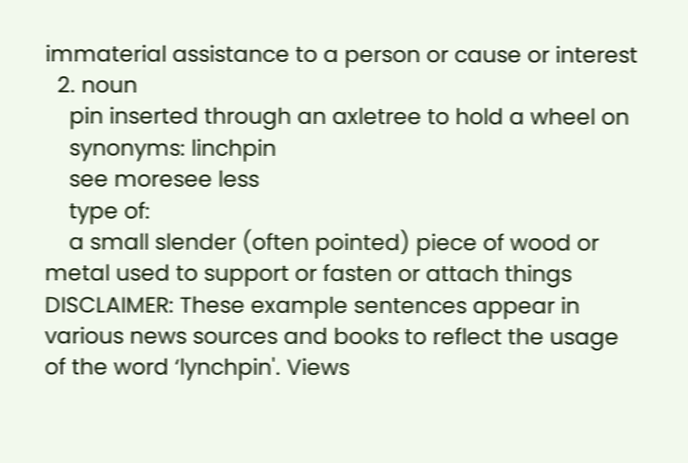immaterial assistance to a person or cause or interest
  2. noun
    pin inserted through an axletree to hold a wheel on
    synonyms: linchpin
    see moresee less
    type of:
    a small slender (often pointed) piece of wood or metal used to support or fasten or attach things
DISCLAIMER: These example sentences appear in various news sources and books to reflect the usage of the word ‘lynchpin'. Views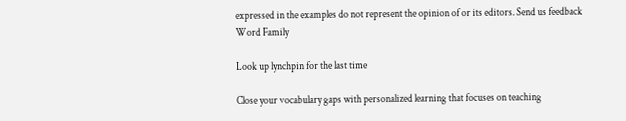expressed in the examples do not represent the opinion of or its editors. Send us feedback
Word Family

Look up lynchpin for the last time

Close your vocabulary gaps with personalized learning that focuses on teaching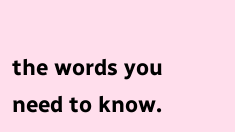the words you need to know.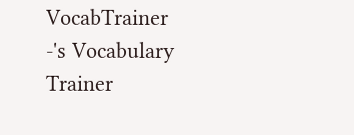VocabTrainer -'s Vocabulary Trainer